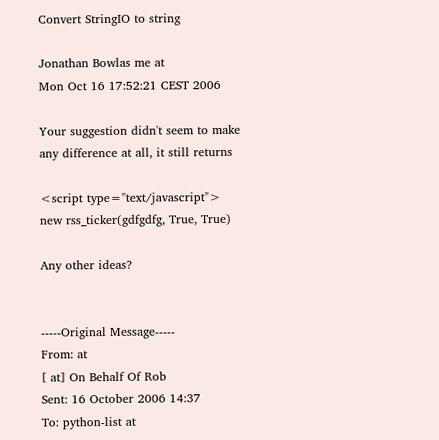Convert StringIO to string

Jonathan Bowlas me at
Mon Oct 16 17:52:21 CEST 2006

Your suggestion didn't seem to make any difference at all, it still returns

<script type="text/javascript">
new rss_ticker(gdfgdfg, True, True)

Any other ideas?


-----Original Message-----
From: at
[ at] On Behalf Of Rob
Sent: 16 October 2006 14:37
To: python-list at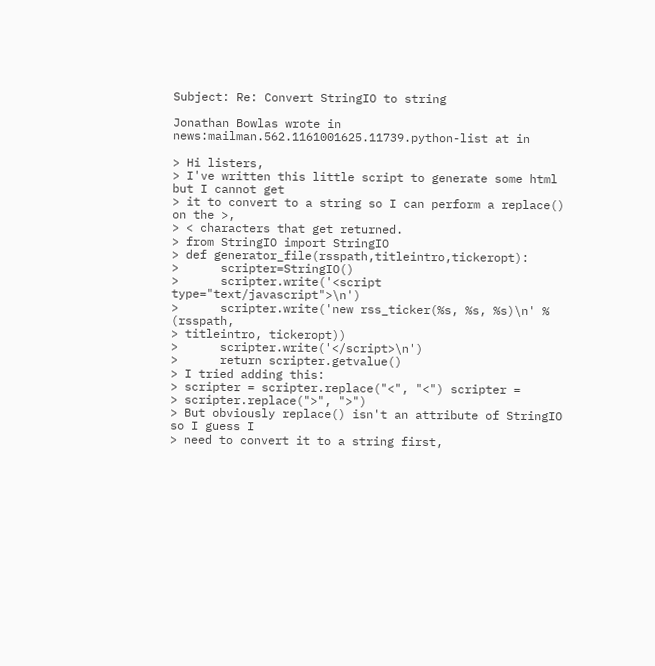Subject: Re: Convert StringIO to string

Jonathan Bowlas wrote in
news:mailman.562.1161001625.11739.python-list at in

> Hi listers,
> I've written this little script to generate some html but I cannot get
> it to convert to a string so I can perform a replace() on the >,
> < characters that get returned.
> from StringIO import StringIO
> def generator_file(rsspath,titleintro,tickeropt):
>      scripter=StringIO()
>      scripter.write('<script type="text/javascript">\n')
>      scripter.write('new rss_ticker(%s, %s, %s)\n' % (rsspath,
> titleintro, tickeropt))
>      scripter.write('</script>\n')
>      return scripter.getvalue()
> I tried adding this:
> scripter = scripter.replace("<", "<") scripter =
> scripter.replace(">", ">")
> But obviously replace() isn't an attribute of StringIO so I guess I
> need to convert it to a string first,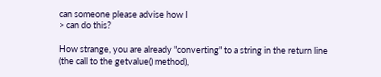can someone please advise how I
> can do this?

How strange, you are already "converting" to a string in the return line
(the call to the getvalue() method),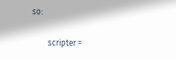so:

        scripter =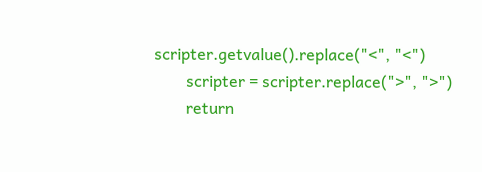scripter.getvalue().replace("<", "<")
        scripter = scripter.replace(">", ">")
        return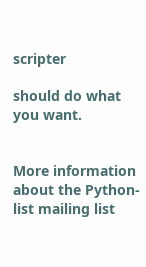scripter

should do what you want.


More information about the Python-list mailing list